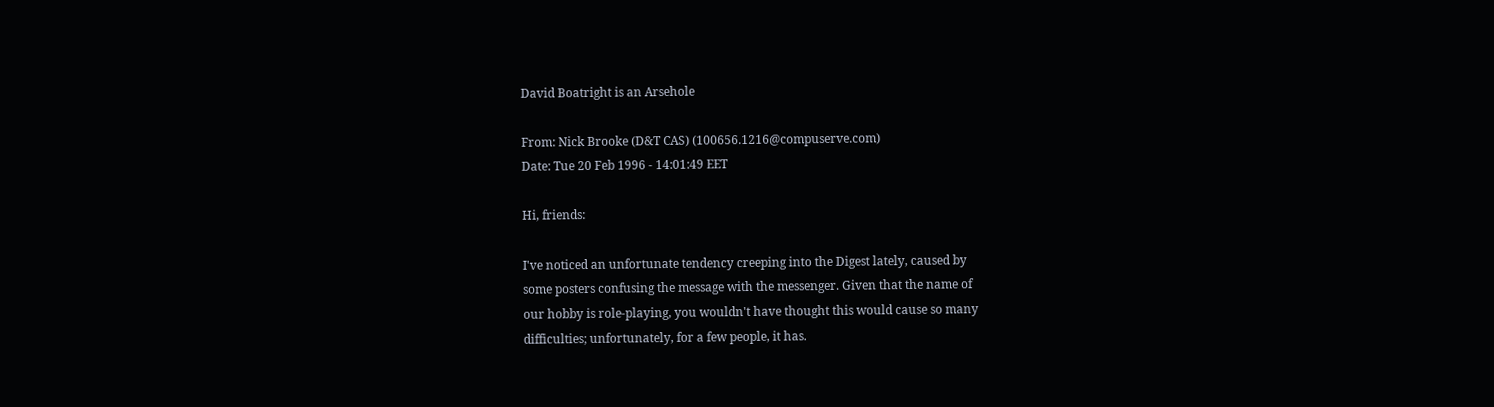David Boatright is an Arsehole

From: Nick Brooke (D&T CAS) (100656.1216@compuserve.com)
Date: Tue 20 Feb 1996 - 14:01:49 EET

Hi, friends:

I've noticed an unfortunate tendency creeping into the Digest lately, caused by
some posters confusing the message with the messenger. Given that the name of
our hobby is role-playing, you wouldn't have thought this would cause so many
difficulties; unfortunately, for a few people, it has.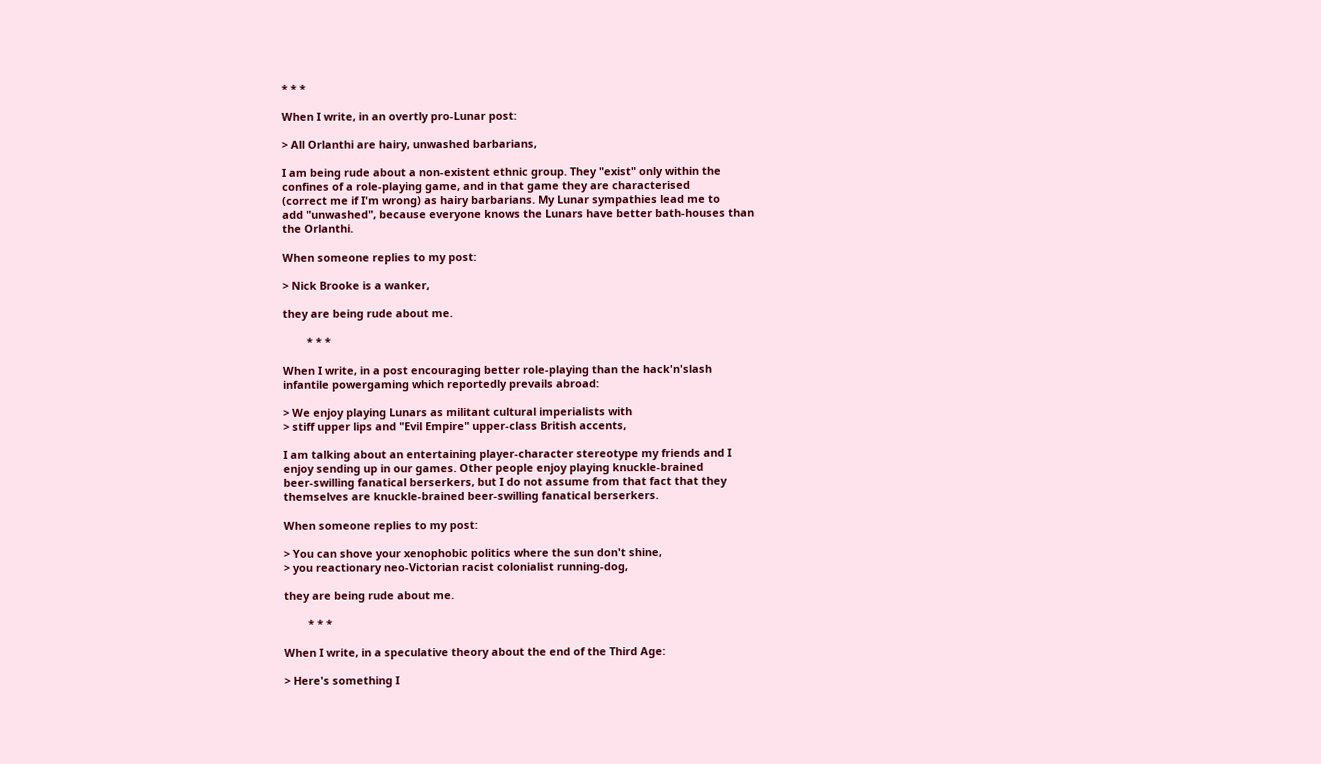* * *

When I write, in an overtly pro-Lunar post:

> All Orlanthi are hairy, unwashed barbarians,

I am being rude about a non-existent ethnic group. They "exist" only within the
confines of a role-playing game, and in that game they are characterised
(correct me if I'm wrong) as hairy barbarians. My Lunar sympathies lead me to
add "unwashed", because everyone knows the Lunars have better bath-houses than
the Orlanthi.

When someone replies to my post:

> Nick Brooke is a wanker,

they are being rude about me.

        * * *

When I write, in a post encouraging better role-playing than the hack'n'slash
infantile powergaming which reportedly prevails abroad:

> We enjoy playing Lunars as militant cultural imperialists with
> stiff upper lips and "Evil Empire" upper-class British accents,

I am talking about an entertaining player-character stereotype my friends and I
enjoy sending up in our games. Other people enjoy playing knuckle-brained
beer-swilling fanatical berserkers, but I do not assume from that fact that they
themselves are knuckle-brained beer-swilling fanatical berserkers.

When someone replies to my post:

> You can shove your xenophobic politics where the sun don't shine,
> you reactionary neo-Victorian racist colonialist running-dog,

they are being rude about me.

        * * *

When I write, in a speculative theory about the end of the Third Age:

> Here's something I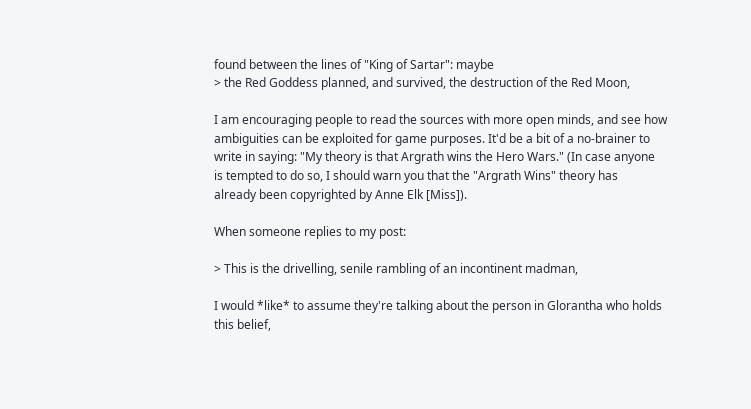found between the lines of "King of Sartar": maybe
> the Red Goddess planned, and survived, the destruction of the Red Moon,

I am encouraging people to read the sources with more open minds, and see how
ambiguities can be exploited for game purposes. It'd be a bit of a no-brainer to
write in saying: "My theory is that Argrath wins the Hero Wars." (In case anyone
is tempted to do so, I should warn you that the "Argrath Wins" theory has
already been copyrighted by Anne Elk [Miss]).

When someone replies to my post:

> This is the drivelling, senile rambling of an incontinent madman,

I would *like* to assume they're talking about the person in Glorantha who holds
this belief,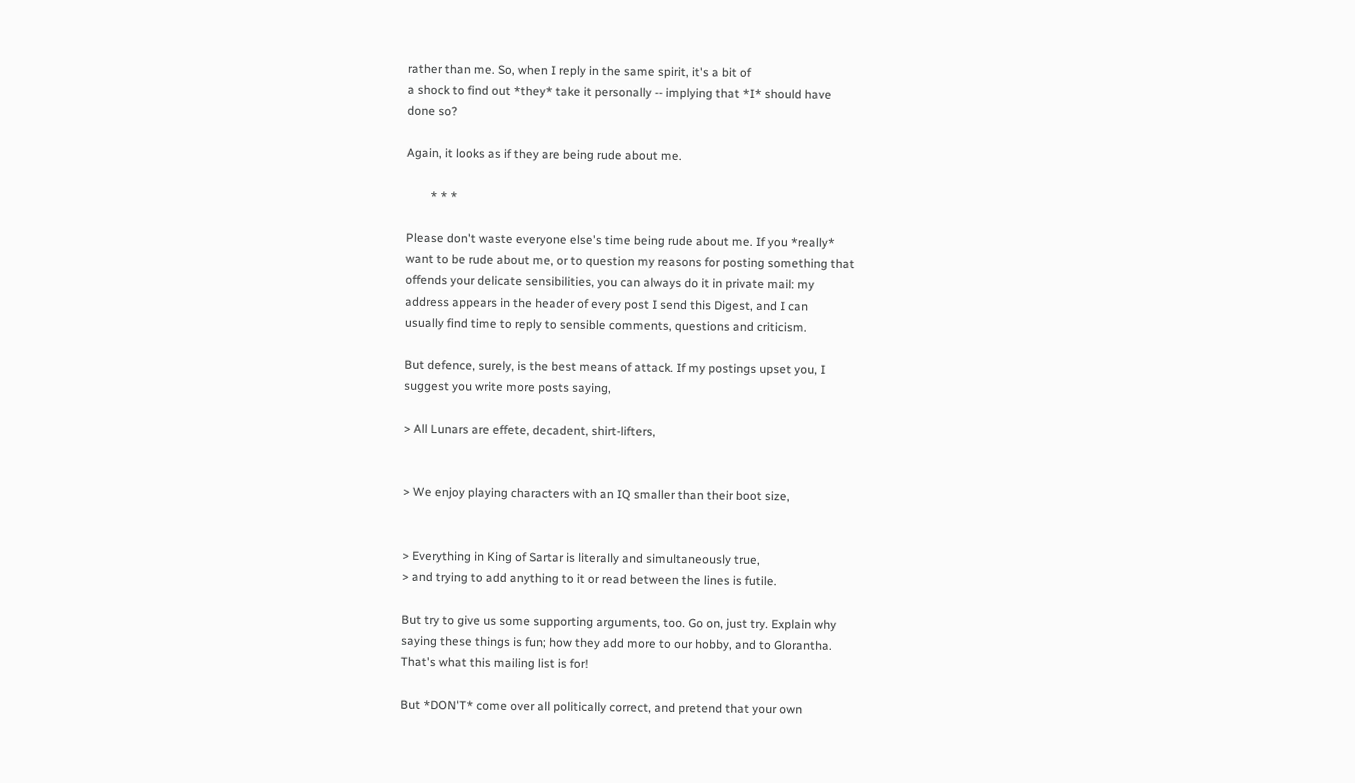rather than me. So, when I reply in the same spirit, it's a bit of
a shock to find out *they* take it personally -- implying that *I* should have
done so?

Again, it looks as if they are being rude about me.

        * * *

Please don't waste everyone else's time being rude about me. If you *really*
want to be rude about me, or to question my reasons for posting something that
offends your delicate sensibilities, you can always do it in private mail: my
address appears in the header of every post I send this Digest, and I can
usually find time to reply to sensible comments, questions and criticism.

But defence, surely, is the best means of attack. If my postings upset you, I
suggest you write more posts saying,

> All Lunars are effete, decadent, shirt-lifters,


> We enjoy playing characters with an IQ smaller than their boot size,


> Everything in King of Sartar is literally and simultaneously true,
> and trying to add anything to it or read between the lines is futile.

But try to give us some supporting arguments, too. Go on, just try. Explain why
saying these things is fun; how they add more to our hobby, and to Glorantha.
That's what this mailing list is for!

But *DON'T* come over all politically correct, and pretend that your own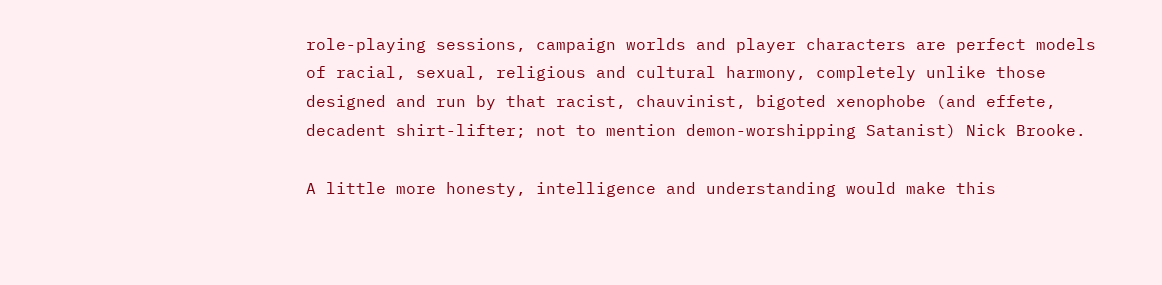role-playing sessions, campaign worlds and player characters are perfect models
of racial, sexual, religious and cultural harmony, completely unlike those
designed and run by that racist, chauvinist, bigoted xenophobe (and effete,
decadent shirt-lifter; not to mention demon-worshipping Satanist) Nick Brooke.

A little more honesty, intelligence and understanding would make this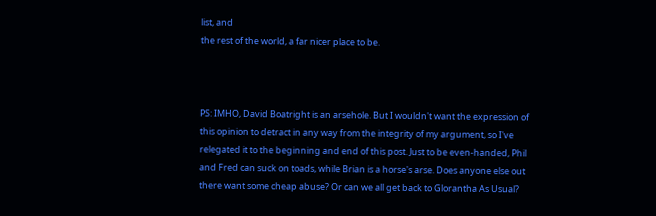list, and
the rest of the world, a far nicer place to be.



PS: IMHO, David Boatright is an arsehole. But I wouldn't want the expression of
this opinion to detract in any way from the integrity of my argument, so I've
relegated it to the beginning and end of this post. Just to be even-handed, Phil
and Fred can suck on toads, while Brian is a horse's arse. Does anyone else out
there want some cheap abuse? Or can we all get back to Glorantha As Usual?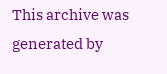This archive was generated by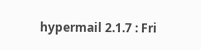hypermail 2.1.7 : Fri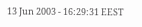13 Jun 2003 - 16:29:31 EEST